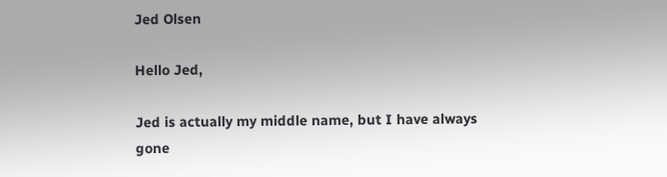Jed Olsen

Hello Jed,

Jed is actually my middle name, but I have always gone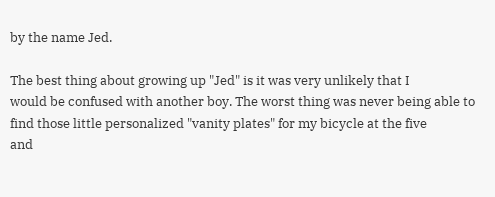by the name Jed.

The best thing about growing up "Jed" is it was very unlikely that I
would be confused with another boy. The worst thing was never being able to
find those little personalized "vanity plates" for my bicycle at the five
and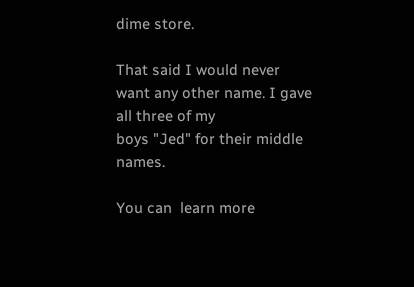dime store.

That said I would never want any other name. I gave all three of my
boys "Jed" for their middle names.

You can  learn more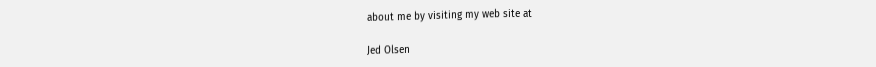about me by visiting my web site at

Jed Olsen